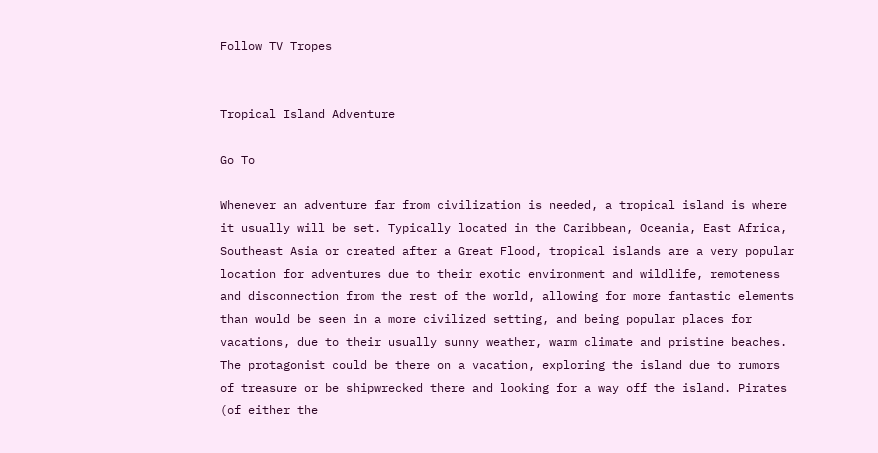Follow TV Tropes


Tropical Island Adventure

Go To

Whenever an adventure far from civilization is needed, a tropical island is where it usually will be set. Typically located in the Caribbean, Oceania, East Africa, Southeast Asia or created after a Great Flood, tropical islands are a very popular location for adventures due to their exotic environment and wildlife, remoteness and disconnection from the rest of the world, allowing for more fantastic elements than would be seen in a more civilized setting, and being popular places for vacations, due to their usually sunny weather, warm climate and pristine beaches. The protagonist could be there on a vacation, exploring the island due to rumors of treasure or be shipwrecked there and looking for a way off the island. Pirates (of either the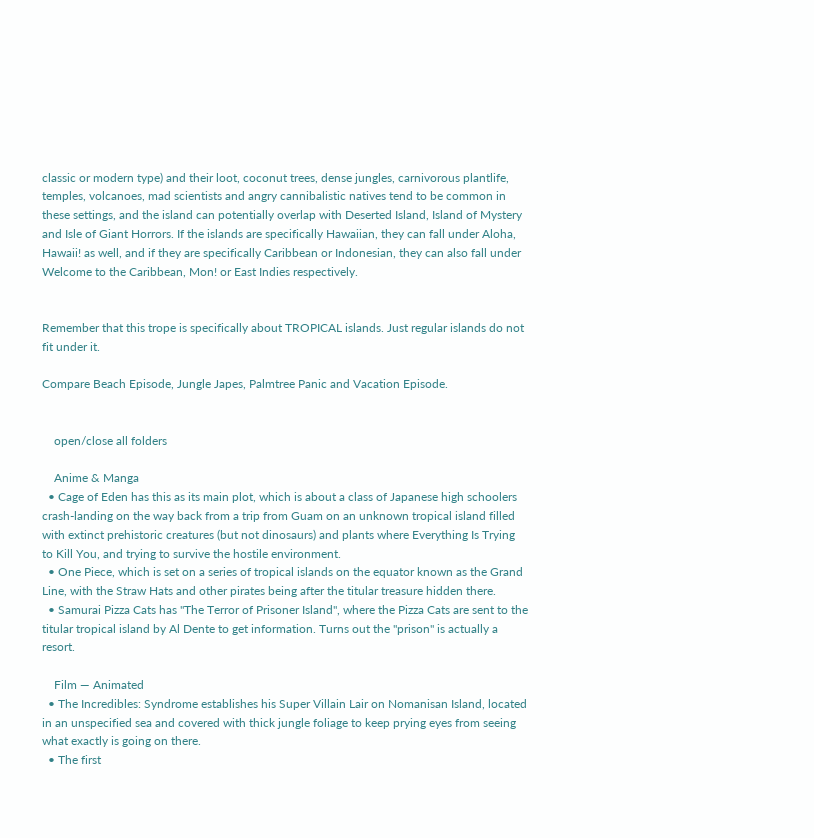classic or modern type) and their loot, coconut trees, dense jungles, carnivorous plantlife, temples, volcanoes, mad scientists and angry cannibalistic natives tend to be common in these settings, and the island can potentially overlap with Deserted Island, Island of Mystery and Isle of Giant Horrors. If the islands are specifically Hawaiian, they can fall under Aloha, Hawaii! as well, and if they are specifically Caribbean or Indonesian, they can also fall under Welcome to the Caribbean, Mon! or East Indies respectively.


Remember that this trope is specifically about TROPICAL islands. Just regular islands do not fit under it.

Compare Beach Episode, Jungle Japes, Palmtree Panic and Vacation Episode.


    open/close all folders

    Anime & Manga
  • Cage of Eden has this as its main plot, which is about a class of Japanese high schoolers crash-landing on the way back from a trip from Guam on an unknown tropical island filled with extinct prehistoric creatures (but not dinosaurs) and plants where Everything Is Trying to Kill You, and trying to survive the hostile environment.
  • One Piece, which is set on a series of tropical islands on the equator known as the Grand Line, with the Straw Hats and other pirates being after the titular treasure hidden there.
  • Samurai Pizza Cats has "The Terror of Prisoner Island", where the Pizza Cats are sent to the titular tropical island by Al Dente to get information. Turns out the "prison" is actually a resort.

    Film — Animated
  • The Incredibles: Syndrome establishes his Super Villain Lair on Nomanisan Island, located in an unspecified sea and covered with thick jungle foliage to keep prying eyes from seeing what exactly is going on there.
  • The first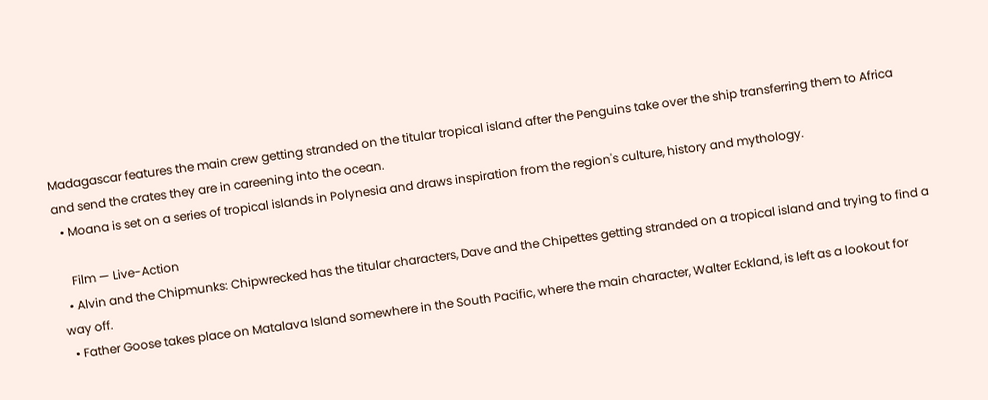Madagascar features the main crew getting stranded on the titular tropical island after the Penguins take over the ship transferring them to Africa and send the crates they are in careening into the ocean.
  • Moana is set on a series of tropical islands in Polynesia and draws inspiration from the region's culture, history and mythology.

    Film — Live-Action
  • Alvin and the Chipmunks: Chipwrecked has the titular characters, Dave and the Chipettes getting stranded on a tropical island and trying to find a way off.
  • Father Goose takes place on Matalava Island somewhere in the South Pacific, where the main character, Walter Eckland, is left as a lookout for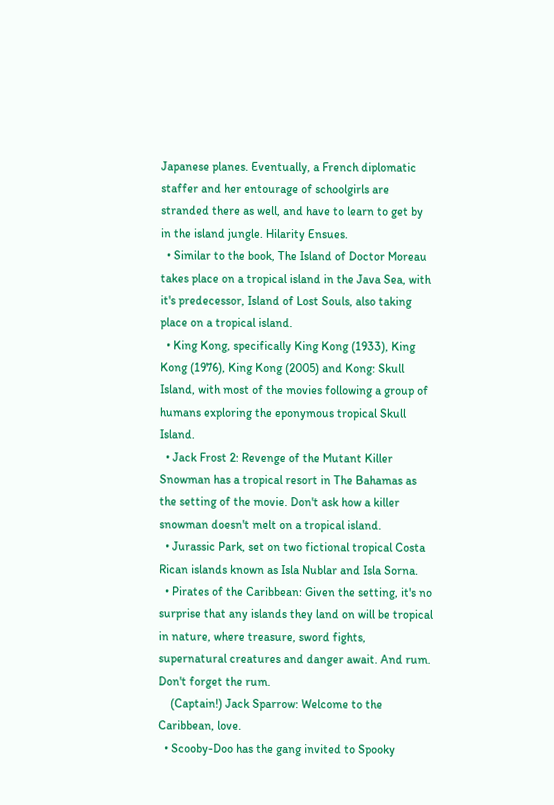Japanese planes. Eventually, a French diplomatic staffer and her entourage of schoolgirls are stranded there as well, and have to learn to get by in the island jungle. Hilarity Ensues.
  • Similar to the book, The Island of Doctor Moreau takes place on a tropical island in the Java Sea, with it's predecessor, Island of Lost Souls, also taking place on a tropical island.
  • King Kong, specifically King Kong (1933), King Kong (1976), King Kong (2005) and Kong: Skull Island, with most of the movies following a group of humans exploring the eponymous tropical Skull Island.
  • Jack Frost 2: Revenge of the Mutant Killer Snowman has a tropical resort in The Bahamas as the setting of the movie. Don't ask how a killer snowman doesn't melt on a tropical island.
  • Jurassic Park, set on two fictional tropical Costa Rican islands known as Isla Nublar and Isla Sorna.
  • Pirates of the Caribbean: Given the setting, it's no surprise that any islands they land on will be tropical in nature, where treasure, sword fights, supernatural creatures and danger await. And rum. Don't forget the rum.
    (Captain!) Jack Sparrow: Welcome to the Caribbean, love.
  • Scooby-Doo has the gang invited to Spooky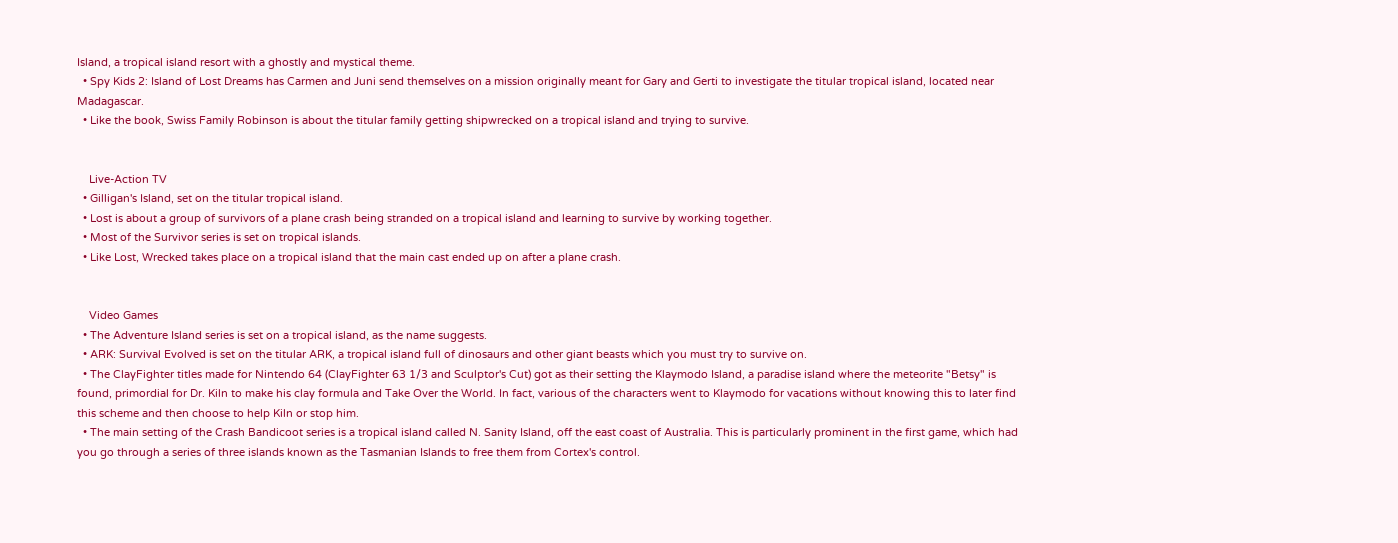Island, a tropical island resort with a ghostly and mystical theme.
  • Spy Kids 2: Island of Lost Dreams has Carmen and Juni send themselves on a mission originally meant for Gary and Gerti to investigate the titular tropical island, located near Madagascar.
  • Like the book, Swiss Family Robinson is about the titular family getting shipwrecked on a tropical island and trying to survive.


    Live-Action TV
  • Gilligan's Island, set on the titular tropical island.
  • Lost is about a group of survivors of a plane crash being stranded on a tropical island and learning to survive by working together.
  • Most of the Survivor series is set on tropical islands.
  • Like Lost, Wrecked takes place on a tropical island that the main cast ended up on after a plane crash.


    Video Games
  • The Adventure Island series is set on a tropical island, as the name suggests.
  • ARK: Survival Evolved is set on the titular ARK, a tropical island full of dinosaurs and other giant beasts which you must try to survive on.
  • The ClayFighter titles made for Nintendo 64 (ClayFighter 63 1/3 and Sculptor's Cut) got as their setting the Klaymodo Island, a paradise island where the meteorite "Betsy" is found, primordial for Dr. Kiln to make his clay formula and Take Over the World. In fact, various of the characters went to Klaymodo for vacations without knowing this to later find this scheme and then choose to help Kiln or stop him.
  • The main setting of the Crash Bandicoot series is a tropical island called N. Sanity Island, off the east coast of Australia. This is particularly prominent in the first game, which had you go through a series of three islands known as the Tasmanian Islands to free them from Cortex's control.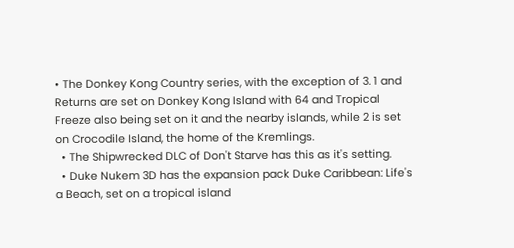• The Donkey Kong Country series, with the exception of 3. 1 and Returns are set on Donkey Kong Island with 64 and Tropical Freeze also being set on it and the nearby islands, while 2 is set on Crocodile Island, the home of the Kremlings.
  • The Shipwrecked DLC of Don't Starve has this as it's setting.
  • Duke Nukem 3D has the expansion pack Duke Caribbean: Life's a Beach, set on a tropical island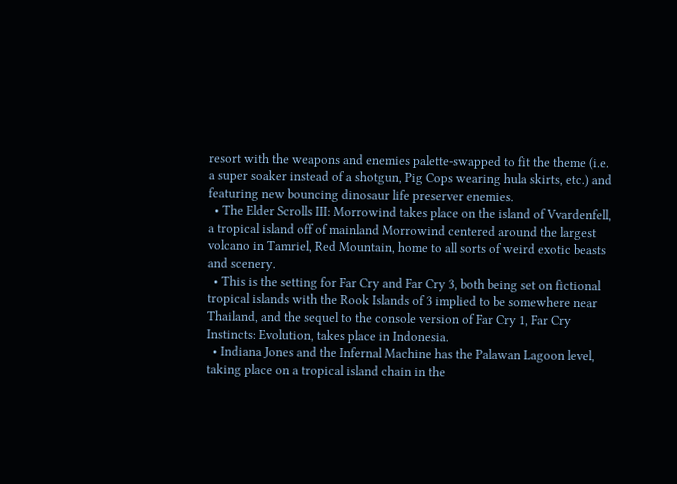resort with the weapons and enemies palette-swapped to fit the theme (i.e. a super soaker instead of a shotgun, Pig Cops wearing hula skirts, etc.) and featuring new bouncing dinosaur life preserver enemies.
  • The Elder Scrolls III: Morrowind takes place on the island of Vvardenfell, a tropical island off of mainland Morrowind centered around the largest volcano in Tamriel, Red Mountain, home to all sorts of weird exotic beasts and scenery.
  • This is the setting for Far Cry and Far Cry 3, both being set on fictional tropical islands with the Rook Islands of 3 implied to be somewhere near Thailand, and the sequel to the console version of Far Cry 1, Far Cry Instincts: Evolution, takes place in Indonesia.
  • Indiana Jones and the Infernal Machine has the Palawan Lagoon level, taking place on a tropical island chain in the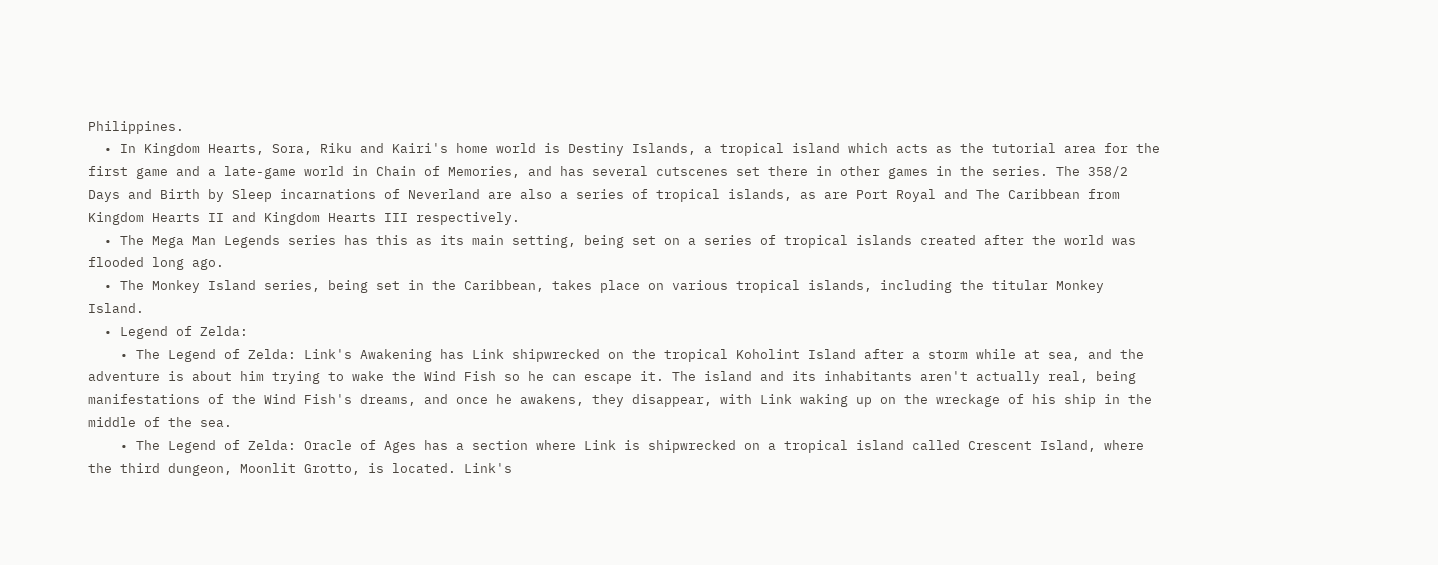Philippines.
  • In Kingdom Hearts, Sora, Riku and Kairi's home world is Destiny Islands, a tropical island which acts as the tutorial area for the first game and a late-game world in Chain of Memories, and has several cutscenes set there in other games in the series. The 358/2 Days and Birth by Sleep incarnations of Neverland are also a series of tropical islands, as are Port Royal and The Caribbean from Kingdom Hearts II and Kingdom Hearts III respectively.
  • The Mega Man Legends series has this as its main setting, being set on a series of tropical islands created after the world was flooded long ago.
  • The Monkey Island series, being set in the Caribbean, takes place on various tropical islands, including the titular Monkey Island.
  • Legend of Zelda:
    • The Legend of Zelda: Link's Awakening has Link shipwrecked on the tropical Koholint Island after a storm while at sea, and the adventure is about him trying to wake the Wind Fish so he can escape it. The island and its inhabitants aren't actually real, being manifestations of the Wind Fish's dreams, and once he awakens, they disappear, with Link waking up on the wreckage of his ship in the middle of the sea.
    • The Legend of Zelda: Oracle of Ages has a section where Link is shipwrecked on a tropical island called Crescent Island, where the third dungeon, Moonlit Grotto, is located. Link's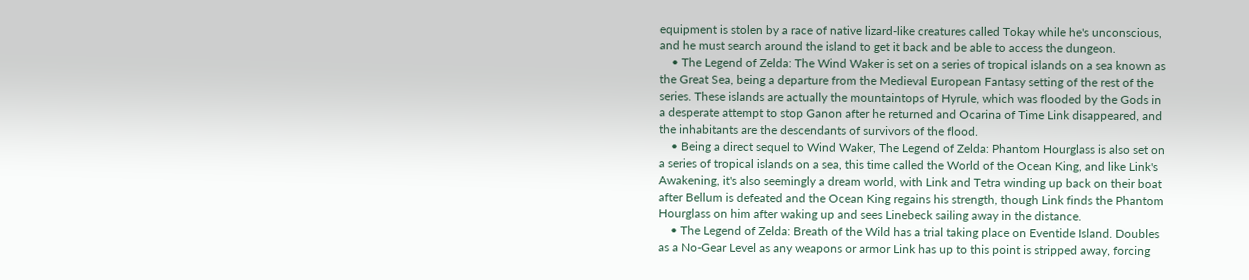equipment is stolen by a race of native lizard-like creatures called Tokay while he's unconscious, and he must search around the island to get it back and be able to access the dungeon.
    • The Legend of Zelda: The Wind Waker is set on a series of tropical islands on a sea known as the Great Sea, being a departure from the Medieval European Fantasy setting of the rest of the series. These islands are actually the mountaintops of Hyrule, which was flooded by the Gods in a desperate attempt to stop Ganon after he returned and Ocarina of Time Link disappeared, and the inhabitants are the descendants of survivors of the flood.
    • Being a direct sequel to Wind Waker, The Legend of Zelda: Phantom Hourglass is also set on a series of tropical islands on a sea, this time called the World of the Ocean King, and like Link's Awakening, it's also seemingly a dream world, with Link and Tetra winding up back on their boat after Bellum is defeated and the Ocean King regains his strength, though Link finds the Phantom Hourglass on him after waking up and sees Linebeck sailing away in the distance.
    • The Legend of Zelda: Breath of the Wild has a trial taking place on Eventide Island. Doubles as a No-Gear Level as any weapons or armor Link has up to this point is stripped away, forcing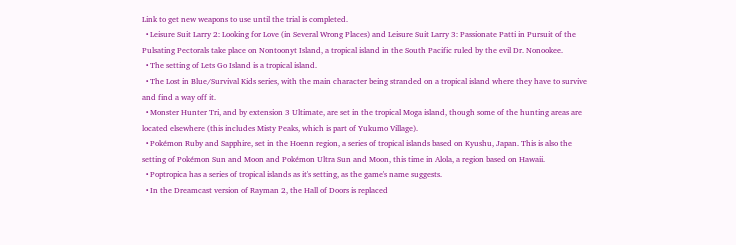Link to get new weapons to use until the trial is completed.
  • Leisure Suit Larry 2: Looking for Love (in Several Wrong Places) and Leisure Suit Larry 3: Passionate Patti in Pursuit of the Pulsating Pectorals take place on Nontoonyt Island, a tropical island in the South Pacific ruled by the evil Dr. Nonookee.
  • The setting of Lets Go Island is a tropical island.
  • The Lost in Blue/Survival Kids series, with the main character being stranded on a tropical island where they have to survive and find a way off it.
  • Monster Hunter Tri, and by extension 3 Ultimate, are set in the tropical Moga island, though some of the hunting areas are located elsewhere (this includes Misty Peaks, which is part of Yukumo Village).
  • Pokémon Ruby and Sapphire, set in the Hoenn region, a series of tropical islands based on Kyushu, Japan. This is also the setting of Pokémon Sun and Moon and Pokémon Ultra Sun and Moon, this time in Alola, a region based on Hawaii.
  • Poptropica has a series of tropical islands as it's setting, as the game's name suggests.
  • In the Dreamcast version of Rayman 2, the Hall of Doors is replaced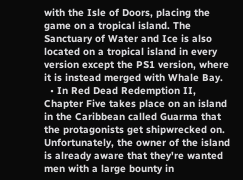with the Isle of Doors, placing the game on a tropical island. The Sanctuary of Water and Ice is also located on a tropical island in every version except the PS1 version, where it is instead merged with Whale Bay.
  • In Red Dead Redemption II, Chapter Five takes place on an island in the Caribbean called Guarma that the protagonists get shipwrecked on. Unfortunately, the owner of the island is already aware that they're wanted men with a large bounty in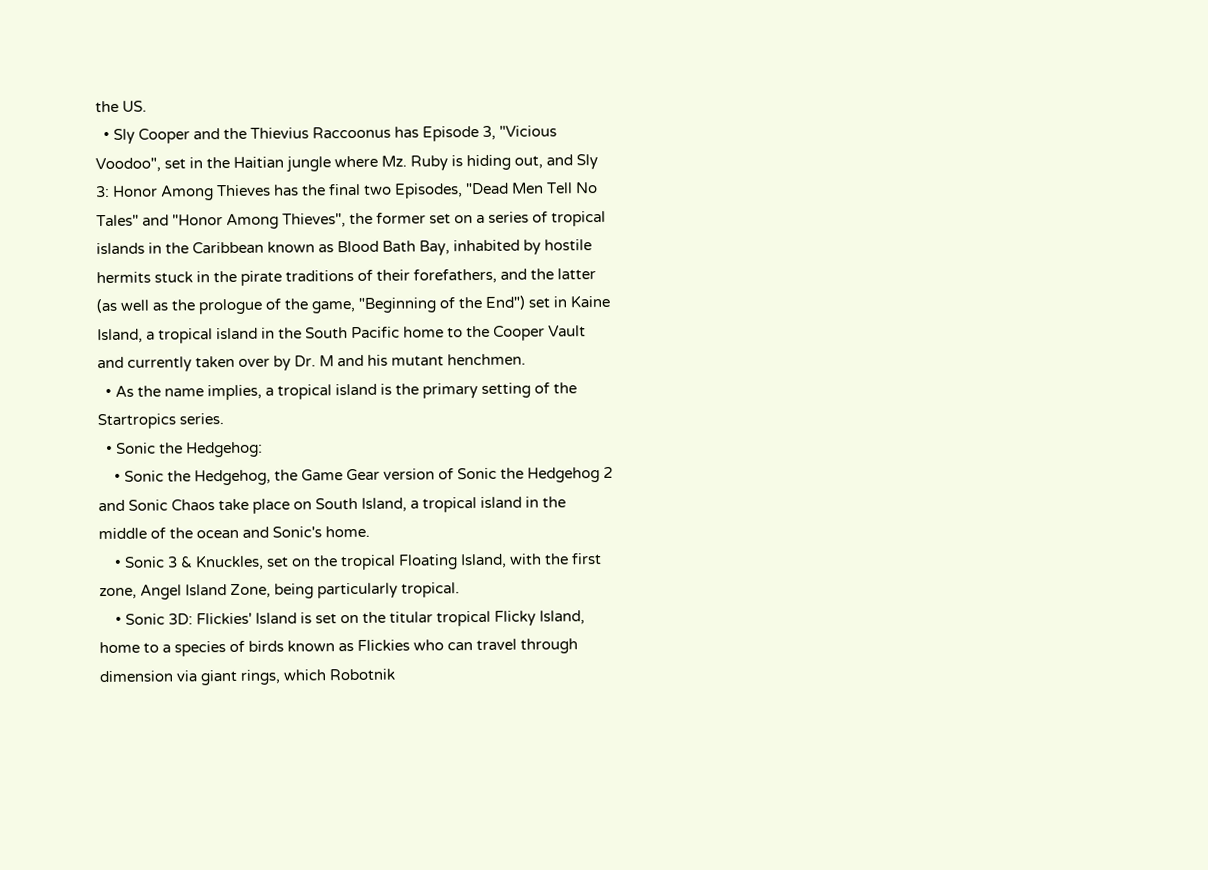the US.
  • Sly Cooper and the Thievius Raccoonus has Episode 3, "Vicious Voodoo", set in the Haitian jungle where Mz. Ruby is hiding out, and Sly 3: Honor Among Thieves has the final two Episodes, "Dead Men Tell No Tales" and "Honor Among Thieves", the former set on a series of tropical islands in the Caribbean known as Blood Bath Bay, inhabited by hostile hermits stuck in the pirate traditions of their forefathers, and the latter (as well as the prologue of the game, "Beginning of the End") set in Kaine Island, a tropical island in the South Pacific home to the Cooper Vault and currently taken over by Dr. M and his mutant henchmen.
  • As the name implies, a tropical island is the primary setting of the Startropics series.
  • Sonic the Hedgehog:
    • Sonic the Hedgehog, the Game Gear version of Sonic the Hedgehog 2 and Sonic Chaos take place on South Island, a tropical island in the middle of the ocean and Sonic's home.
    • Sonic 3 & Knuckles, set on the tropical Floating Island, with the first zone, Angel Island Zone, being particularly tropical.
    • Sonic 3D: Flickies' Island is set on the titular tropical Flicky Island, home to a species of birds known as Flickies who can travel through dimension via giant rings, which Robotnik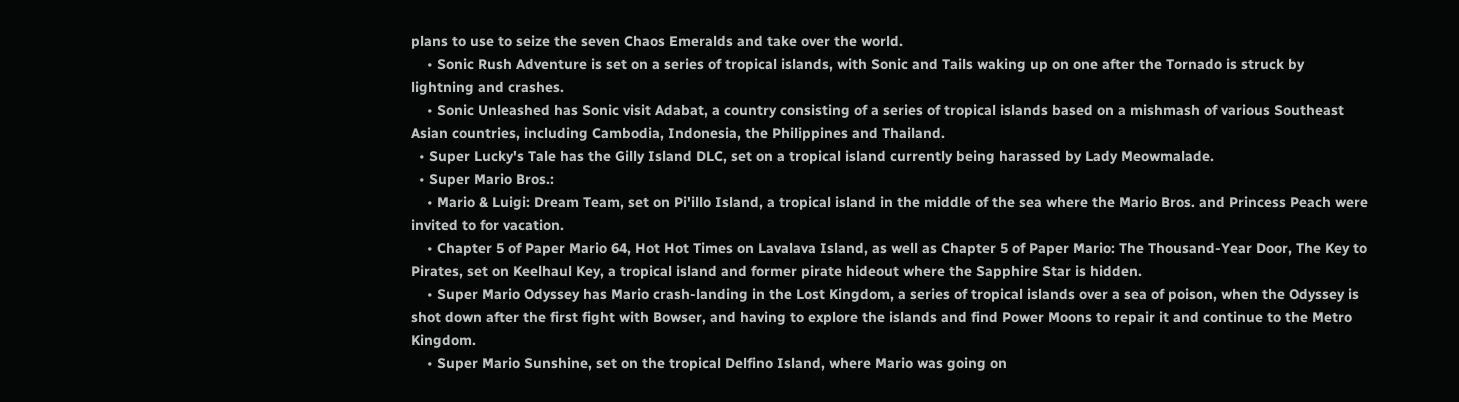plans to use to seize the seven Chaos Emeralds and take over the world.
    • Sonic Rush Adventure is set on a series of tropical islands, with Sonic and Tails waking up on one after the Tornado is struck by lightning and crashes.
    • Sonic Unleashed has Sonic visit Adabat, a country consisting of a series of tropical islands based on a mishmash of various Southeast Asian countries, including Cambodia, Indonesia, the Philippines and Thailand.
  • Super Lucky's Tale has the Gilly Island DLC, set on a tropical island currently being harassed by Lady Meowmalade.
  • Super Mario Bros.:
    • Mario & Luigi: Dream Team, set on Pi'illo Island, a tropical island in the middle of the sea where the Mario Bros. and Princess Peach were invited to for vacation.
    • Chapter 5 of Paper Mario 64, Hot Hot Times on Lavalava Island, as well as Chapter 5 of Paper Mario: The Thousand-Year Door, The Key to Pirates, set on Keelhaul Key, a tropical island and former pirate hideout where the Sapphire Star is hidden.
    • Super Mario Odyssey has Mario crash-landing in the Lost Kingdom, a series of tropical islands over a sea of poison, when the Odyssey is shot down after the first fight with Bowser, and having to explore the islands and find Power Moons to repair it and continue to the Metro Kingdom.
    • Super Mario Sunshine, set on the tropical Delfino Island, where Mario was going on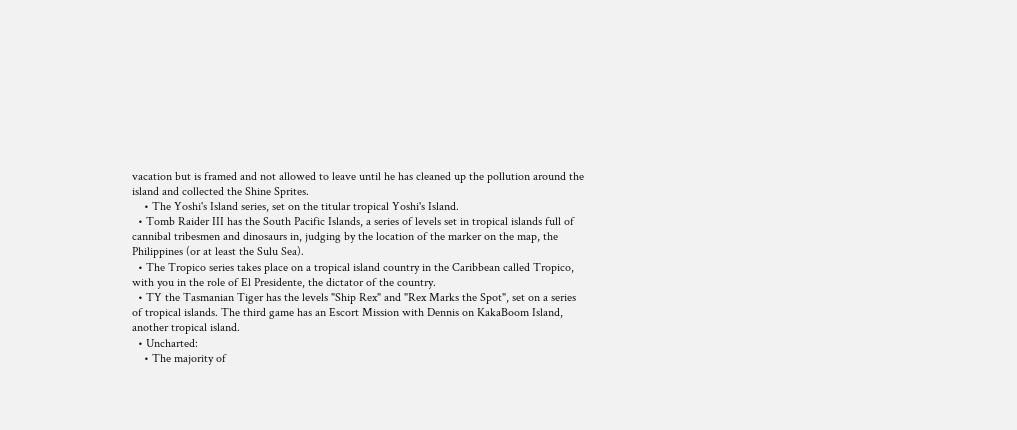vacation but is framed and not allowed to leave until he has cleaned up the pollution around the island and collected the Shine Sprites.
    • The Yoshi's Island series, set on the titular tropical Yoshi's Island.
  • Tomb Raider III has the South Pacific Islands, a series of levels set in tropical islands full of cannibal tribesmen and dinosaurs in, judging by the location of the marker on the map, the Philippines (or at least the Sulu Sea).
  • The Tropico series takes place on a tropical island country in the Caribbean called Tropico, with you in the role of El Presidente, the dictator of the country.
  • TY the Tasmanian Tiger has the levels "Ship Rex" and "Rex Marks the Spot", set on a series of tropical islands. The third game has an Escort Mission with Dennis on KakaBoom Island, another tropical island.
  • Uncharted:
    • The majority of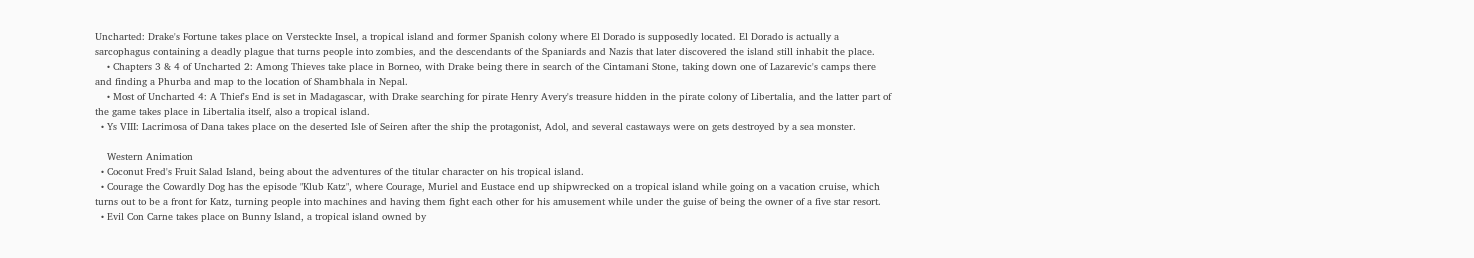Uncharted: Drake's Fortune takes place on Versteckte Insel, a tropical island and former Spanish colony where El Dorado is supposedly located. El Dorado is actually a sarcophagus containing a deadly plague that turns people into zombies, and the descendants of the Spaniards and Nazis that later discovered the island still inhabit the place.
    • Chapters 3 & 4 of Uncharted 2: Among Thieves take place in Borneo, with Drake being there in search of the Cintamani Stone, taking down one of Lazarevic's camps there and finding a Phurba and map to the location of Shambhala in Nepal.
    • Most of Uncharted 4: A Thief's End is set in Madagascar, with Drake searching for pirate Henry Avery's treasure hidden in the pirate colony of Libertalia, and the latter part of the game takes place in Libertalia itself, also a tropical island.
  • Ys VIII: Lacrimosa of Dana takes place on the deserted Isle of Seiren after the ship the protagonist, Adol, and several castaways were on gets destroyed by a sea monster.

    Western Animation
  • Coconut Fred's Fruit Salad Island, being about the adventures of the titular character on his tropical island.
  • Courage the Cowardly Dog has the episode "Klub Katz", where Courage, Muriel and Eustace end up shipwrecked on a tropical island while going on a vacation cruise, which turns out to be a front for Katz, turning people into machines and having them fight each other for his amusement while under the guise of being the owner of a five star resort.
  • Evil Con Carne takes place on Bunny Island, a tropical island owned by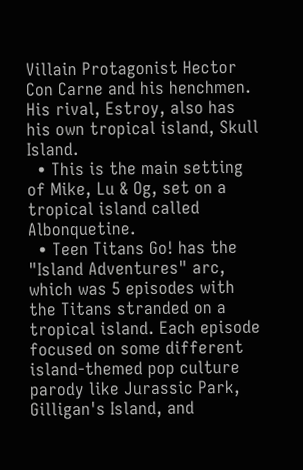Villain Protagonist Hector Con Carne and his henchmen. His rival, Estroy, also has his own tropical island, Skull Island.
  • This is the main setting of Mike, Lu & Og, set on a tropical island called Albonquetine.
  • Teen Titans Go! has the "Island Adventures" arc, which was 5 episodes with the Titans stranded on a tropical island. Each episode focused on some different island-themed pop culture parody like Jurassic Park, Gilligan's Island, and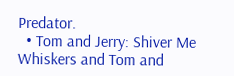Predator.
  • Tom and Jerry: Shiver Me Whiskers and Tom and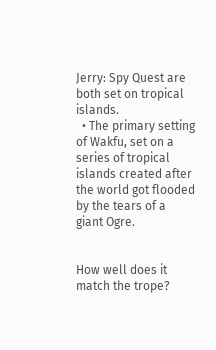Jerry: Spy Quest are both set on tropical islands.
  • The primary setting of Wakfu, set on a series of tropical islands created after the world got flooded by the tears of a giant Ogre.


How well does it match the trope?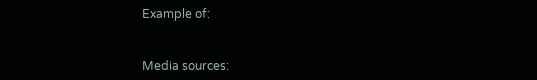Example of:


Media sources: